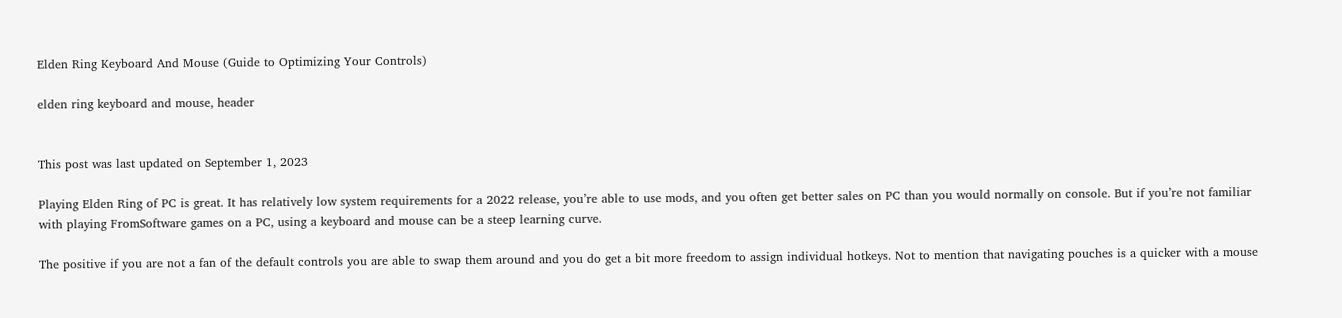Elden Ring Keyboard And Mouse (Guide to Optimizing Your Controls)

elden ring keyboard and mouse, header


This post was last updated on September 1, 2023

Playing Elden Ring of PC is great. It has relatively low system requirements for a 2022 release, you’re able to use mods, and you often get better sales on PC than you would normally on console. But if you’re not familiar with playing FromSoftware games on a PC, using a keyboard and mouse can be a steep learning curve.

The positive if you are not a fan of the default controls you are able to swap them around and you do get a bit more freedom to assign individual hotkeys. Not to mention that navigating pouches is a quicker with a mouse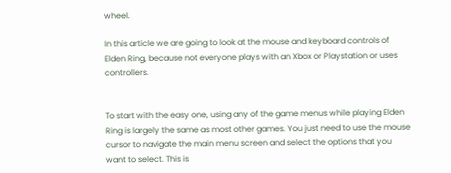wheel.

In this article we are going to look at the mouse and keyboard controls of Elden Ring, because not everyone plays with an Xbox or Playstation or uses controllers.


To start with the easy one, using any of the game menus while playing Elden Ring is largely the same as most other games. You just need to use the mouse cursor to navigate the main menu screen and select the options that you want to select. This is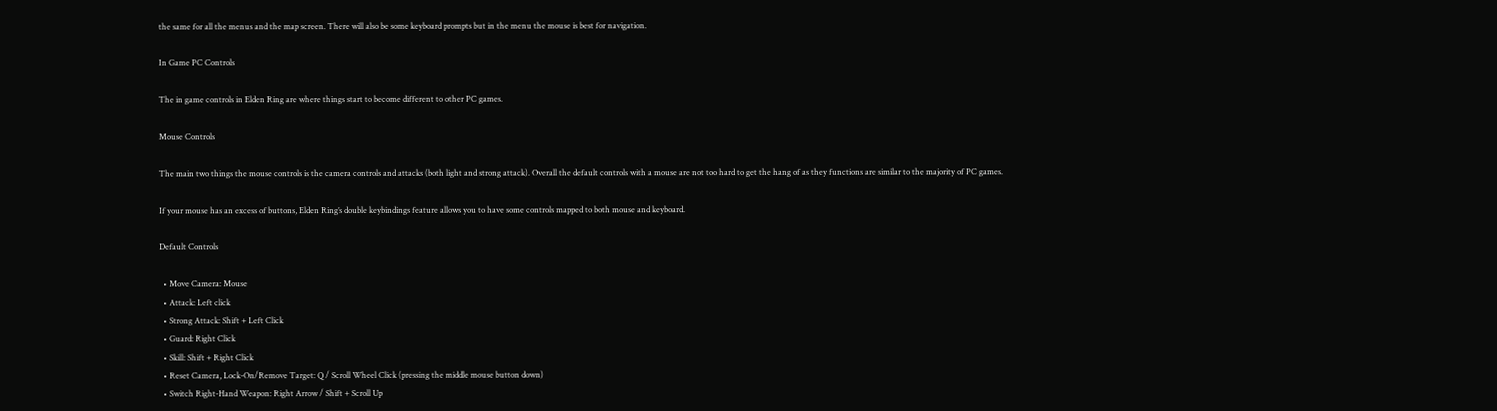the same for all the menus and the map screen. There will also be some keyboard prompts but in the menu the mouse is best for navigation.

In Game PC Controls

The in game controls in Elden Ring are where things start to become different to other PC games.

Mouse Controls

The main two things the mouse controls is the camera controls and attacks (both light and strong attack). Overall the default controls with a mouse are not too hard to get the hang of as they functions are similar to the majority of PC games.

If your mouse has an excess of buttons, Elden Ring’s double keybindings feature allows you to have some controls mapped to both mouse and keyboard.

Default Controls

  • Move Camera: Mouse
  • Attack: Left click
  • Strong Attack: Shift + Left Click
  • Guard: Right Click
  • Skill: Shift + Right Click
  • Reset Camera, Lock-On/Remove Target: Q / Scroll Wheel Click (pressing the middle mouse button down)
  • Switch Right-Hand Weapon: Right Arrow / Shift + Scroll Up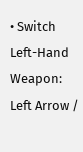• Switch Left-Hand Weapon: Left Arrow /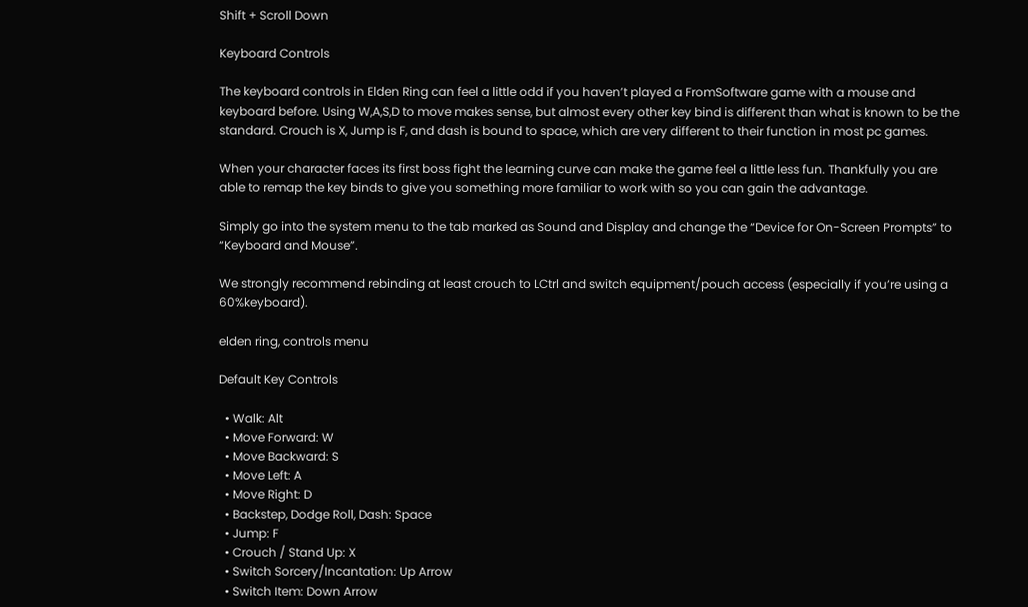Shift + Scroll Down

Keyboard Controls

The keyboard controls in Elden Ring can feel a little odd if you haven’t played a FromSoftware game with a mouse and keyboard before. Using W,A,S,D to move makes sense, but almost every other key bind is different than what is known to be the standard. Crouch is X, Jump is F, and dash is bound to space, which are very different to their function in most pc games.

When your character faces its first boss fight the learning curve can make the game feel a little less fun. Thankfully you are able to remap the key binds to give you something more familiar to work with so you can gain the advantage.

Simply go into the system menu to the tab marked as Sound and Display and change the “Device for On-Screen Prompts” to “Keyboard and Mouse”.

We strongly recommend rebinding at least crouch to LCtrl and switch equipment/pouch access (especially if you’re using a 60%keyboard).

elden ring, controls menu

Default Key Controls

  • Walk: Alt
  • Move Forward: W
  • Move Backward: S
  • Move Left: A
  • Move Right: D
  • Backstep, Dodge Roll, Dash: Space
  • Jump: F
  • Crouch / Stand Up: X
  • Switch Sorcery/Incantation: Up Arrow
  • Switch Item: Down Arrow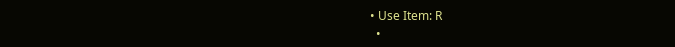• Use Item: R
  •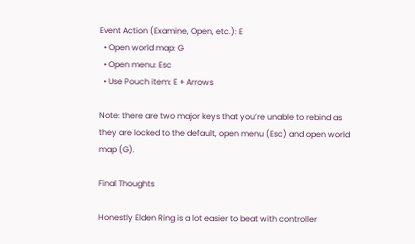Event Action (Examine, Open, etc.): E
  • Open world map: G
  • Open menu: Esc
  • Use Pouch item: E + Arrows

Note: there are two major keys that you’re unable to rebind as they are locked to the default, open menu (Esc) and open world map (G).

Final Thoughts

Honestly Elden Ring is a lot easier to beat with controller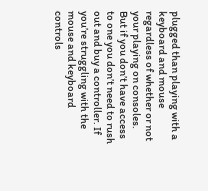plugged than playing with a keyboard and mouse regardless of whether or not your playing on consoles. But if you don’t have access to one you don’t need to rush out and buy a controller. If you’re struggling with the mouse and keyboard controls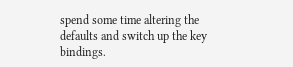spend some time altering the defaults and switch up the key bindings.